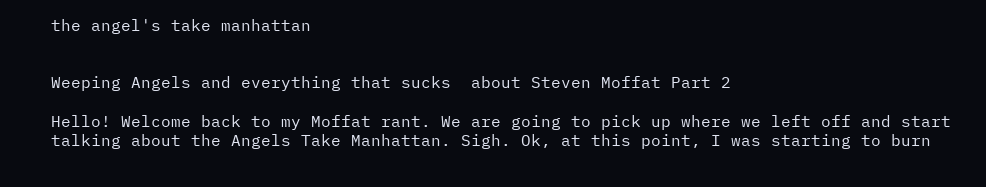the angel's take manhattan


Weeping Angels and everything that sucks  about Steven Moffat Part 2

Hello! Welcome back to my Moffat rant. We are going to pick up where we left off and start talking about the Angels Take Manhattan. Sigh. Ok, at this point, I was starting to burn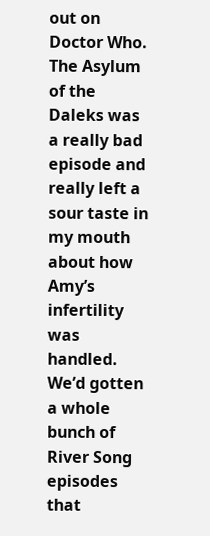out on Doctor Who. The Asylum of the Daleks was a really bad episode and really left a sour taste in my mouth about how Amy’s infertility was handled. We’d gotten a whole bunch of River Song episodes that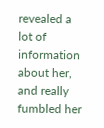revealed a lot of information about her, and really fumbled her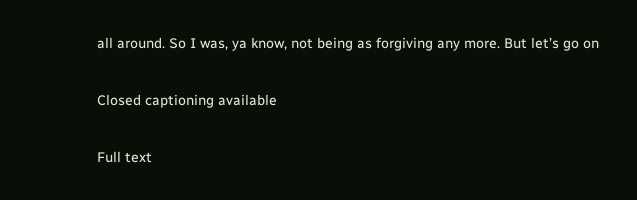all around. So I was, ya know, not being as forgiving any more. But let’s go on

Closed captioning available

Full text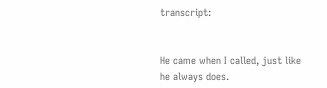transcript:


He came when I called, just like he always does.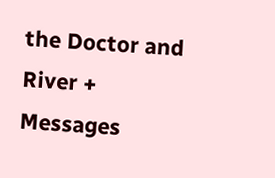the Doctor and River + Messages